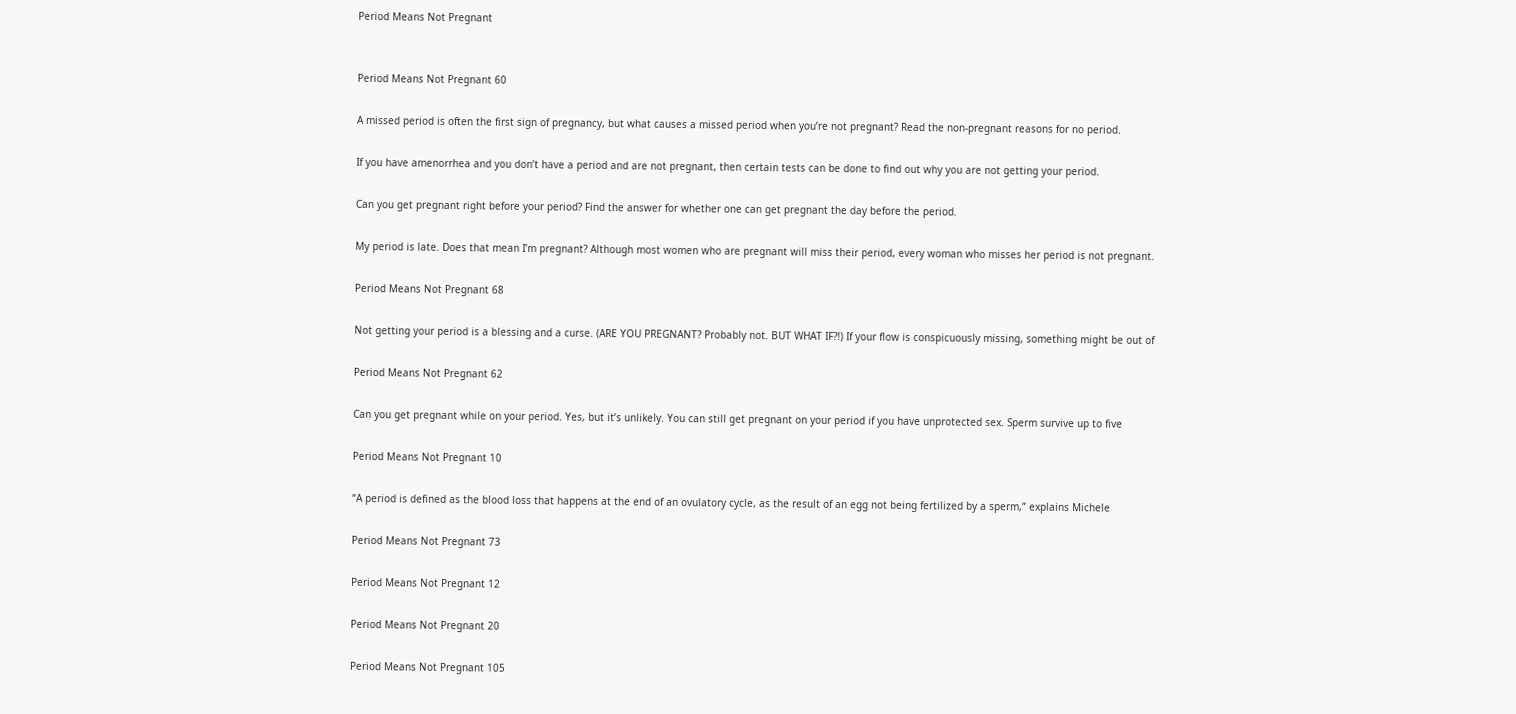Period Means Not Pregnant


Period Means Not Pregnant 60

A missed period is often the first sign of pregnancy, but what causes a missed period when you’re not pregnant? Read the non-pregnant reasons for no period.

If you have amenorrhea and you don’t have a period and are not pregnant, then certain tests can be done to find out why you are not getting your period.

Can you get pregnant right before your period? Find the answer for whether one can get pregnant the day before the period.

My period is late. Does that mean I’m pregnant? Although most women who are pregnant will miss their period, every woman who misses her period is not pregnant.

Period Means Not Pregnant 68

Not getting your period is a blessing and a curse. (ARE YOU PREGNANT? Probably not. BUT WHAT IF?!) If your flow is conspicuously missing, something might be out of

Period Means Not Pregnant 62

Can you get pregnant while on your period. Yes, but it’s unlikely. You can still get pregnant on your period if you have unprotected sex. Sperm survive up to five

Period Means Not Pregnant 10

“A period is defined as the blood loss that happens at the end of an ovulatory cycle, as the result of an egg not being fertilized by a sperm,” explains Michele

Period Means Not Pregnant 73

Period Means Not Pregnant 12

Period Means Not Pregnant 20

Period Means Not Pregnant 105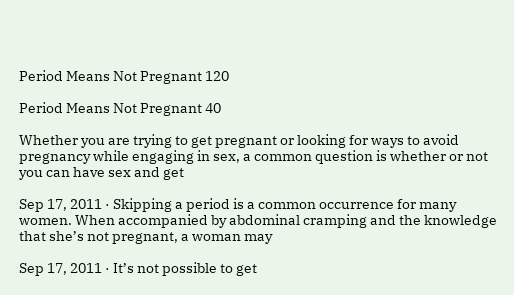Period Means Not Pregnant 120

Period Means Not Pregnant 40

Whether you are trying to get pregnant or looking for ways to avoid pregnancy while engaging in sex, a common question is whether or not you can have sex and get

Sep 17, 2011 · Skipping a period is a common occurrence for many women. When accompanied by abdominal cramping and the knowledge that she’s not pregnant, a woman may

Sep 17, 2011 · It’s not possible to get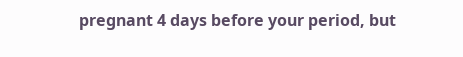pregnant 4 days before your period, but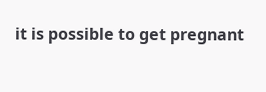it is possible to get pregnant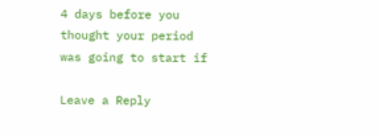4 days before you thought your period was going to start if

Leave a Reply